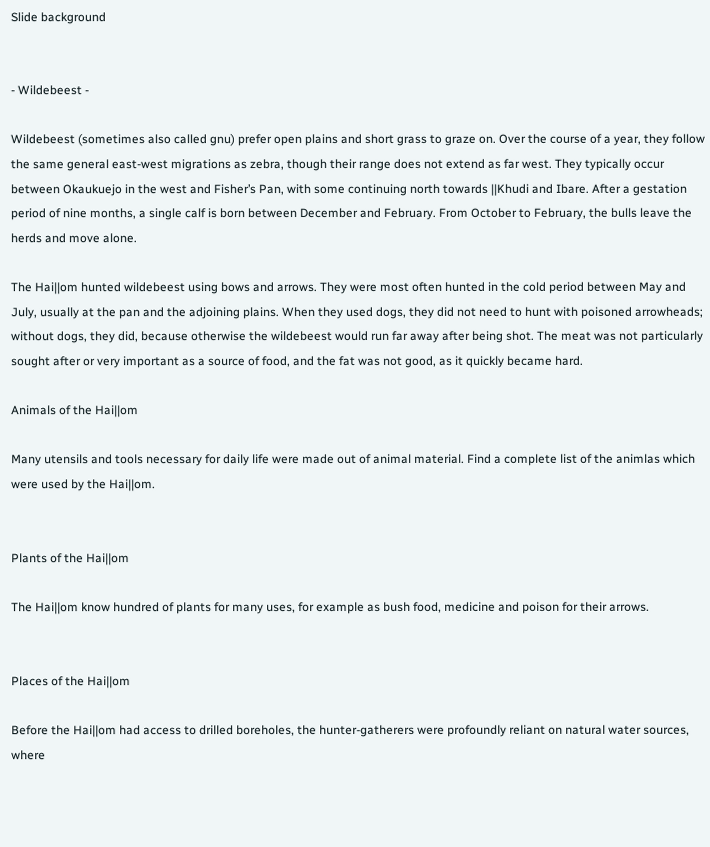Slide background


- Wildebeest -

Wildebeest (sometimes also called gnu) prefer open plains and short grass to graze on. Over the course of a year, they follow the same general east-west migrations as zebra, though their range does not extend as far west. They typically occur between Okaukuejo in the west and Fisher’s Pan, with some continuing north towards ||Khudi and Ibare. After a gestation period of nine months, a single calf is born between December and February. From October to February, the bulls leave the herds and move alone.

The Hai||om hunted wildebeest using bows and arrows. They were most often hunted in the cold period between May and July, usually at the pan and the adjoining plains. When they used dogs, they did not need to hunt with poisoned arrowheads; without dogs, they did, because otherwise the wildebeest would run far away after being shot. The meat was not particularly sought after or very important as a source of food, and the fat was not good, as it quickly became hard.

Animals of the Hai||om

Many utensils and tools necessary for daily life were made out of animal material. Find a complete list of the animlas which were used by the Hai||om.


Plants of the Hai||om

The Hai||om know hundred of plants for many uses, for example as bush food, medicine and poison for their arrows.


Places of the Hai||om

Before the Hai||om had access to drilled boreholes, the hunter-gatherers were profoundly reliant on natural water sources, where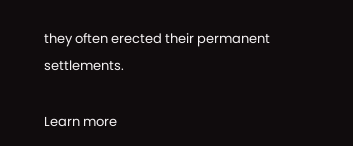they often erected their permanent settlements.

Learn more